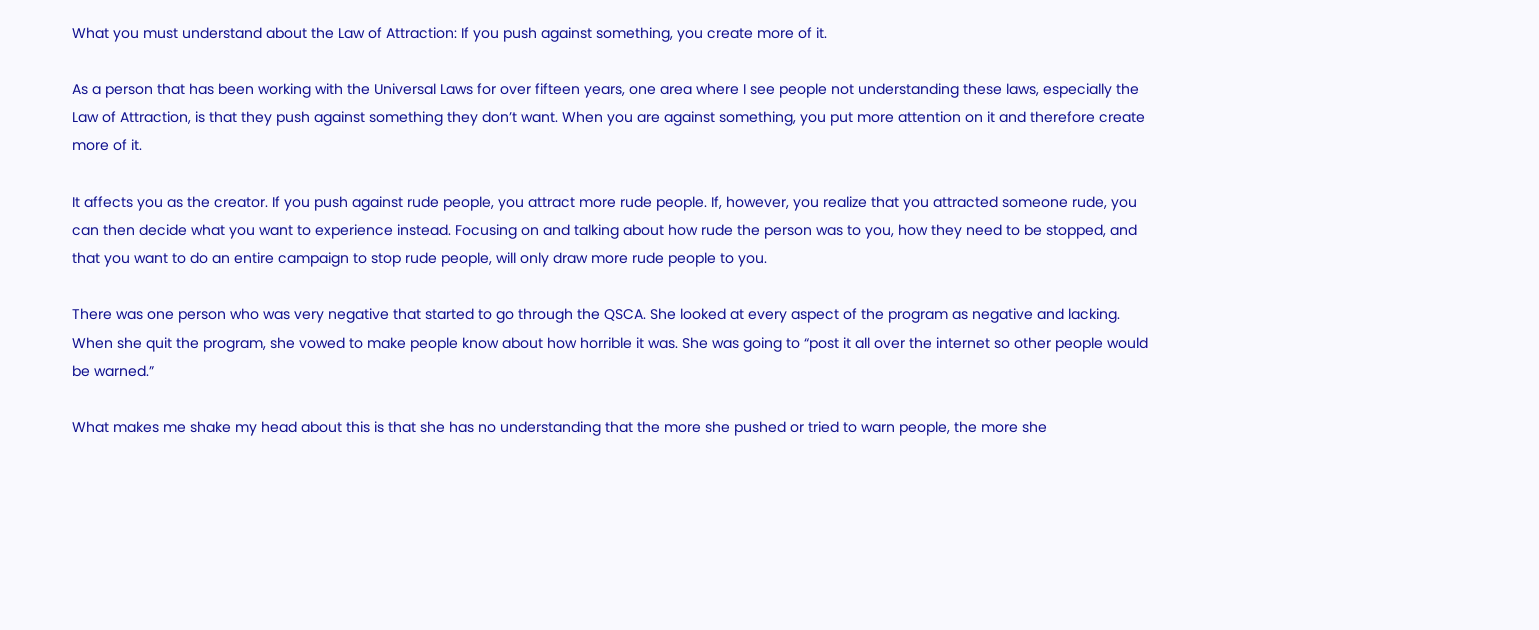What you must understand about the Law of Attraction: If you push against something, you create more of it.

As a person that has been working with the Universal Laws for over fifteen years, one area where I see people not understanding these laws, especially the Law of Attraction, is that they push against something they don’t want. When you are against something, you put more attention on it and therefore create more of it.

It affects you as the creator. If you push against rude people, you attract more rude people. If, however, you realize that you attracted someone rude, you can then decide what you want to experience instead. Focusing on and talking about how rude the person was to you, how they need to be stopped, and that you want to do an entire campaign to stop rude people, will only draw more rude people to you.

There was one person who was very negative that started to go through the QSCA. She looked at every aspect of the program as negative and lacking. When she quit the program, she vowed to make people know about how horrible it was. She was going to “post it all over the internet so other people would be warned.”

What makes me shake my head about this is that she has no understanding that the more she pushed or tried to warn people, the more she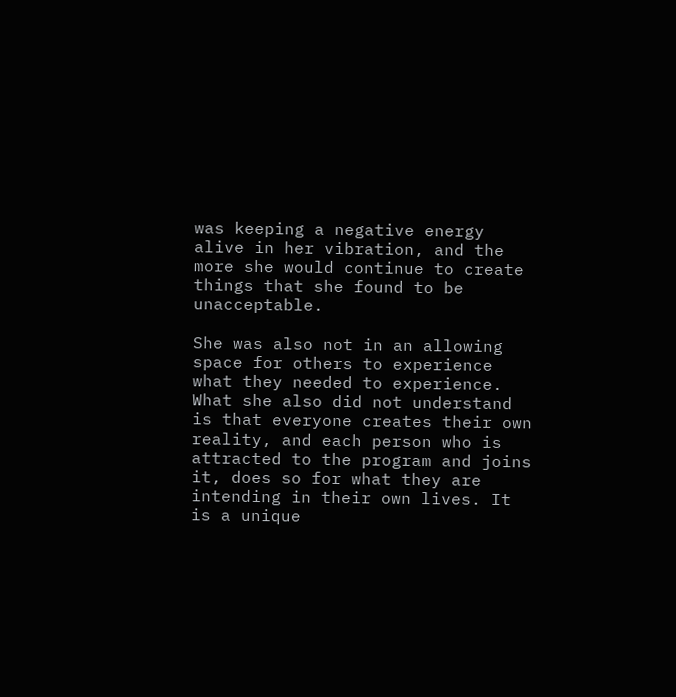was keeping a negative energy alive in her vibration, and the more she would continue to create things that she found to be unacceptable.

She was also not in an allowing space for others to experience what they needed to experience. What she also did not understand is that everyone creates their own reality, and each person who is attracted to the program and joins it, does so for what they are intending in their own lives. It is a unique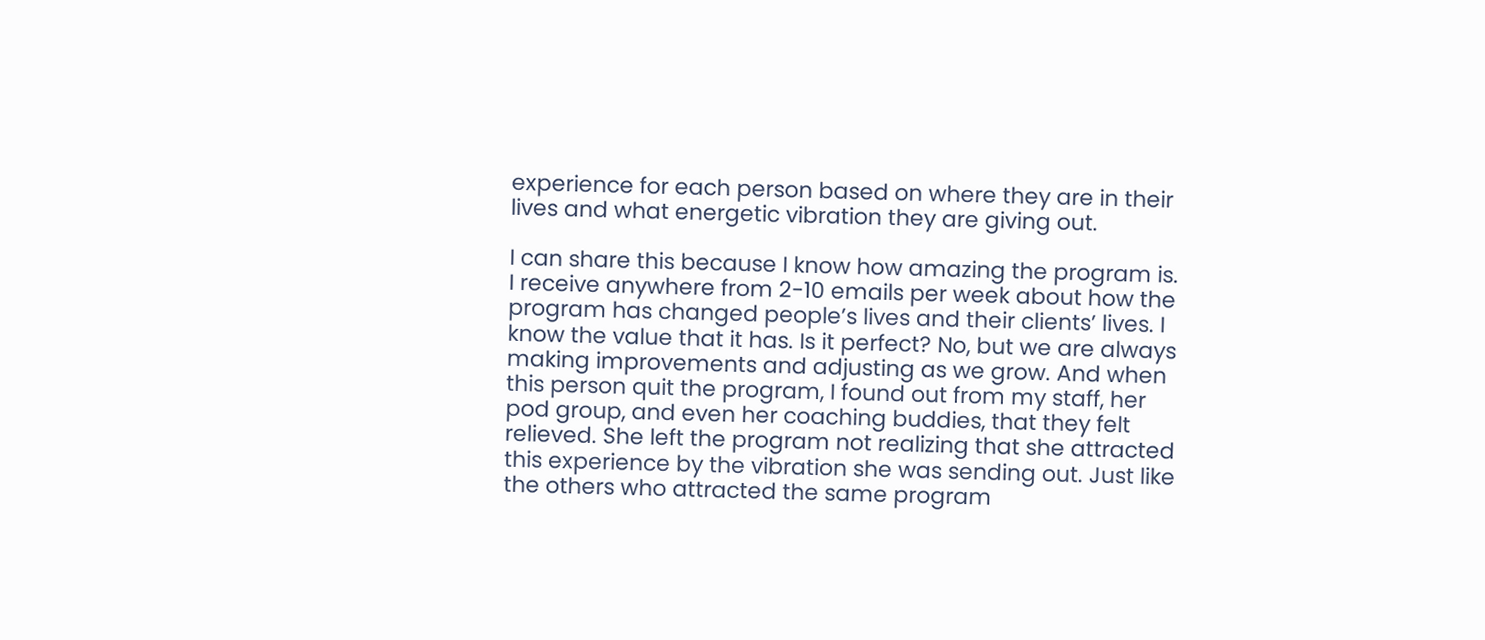experience for each person based on where they are in their lives and what energetic vibration they are giving out.

I can share this because I know how amazing the program is. I receive anywhere from 2-10 emails per week about how the program has changed people’s lives and their clients’ lives. I know the value that it has. Is it perfect? No, but we are always making improvements and adjusting as we grow. And when this person quit the program, I found out from my staff, her pod group, and even her coaching buddies, that they felt relieved. She left the program not realizing that she attracted this experience by the vibration she was sending out. Just like the others who attracted the same program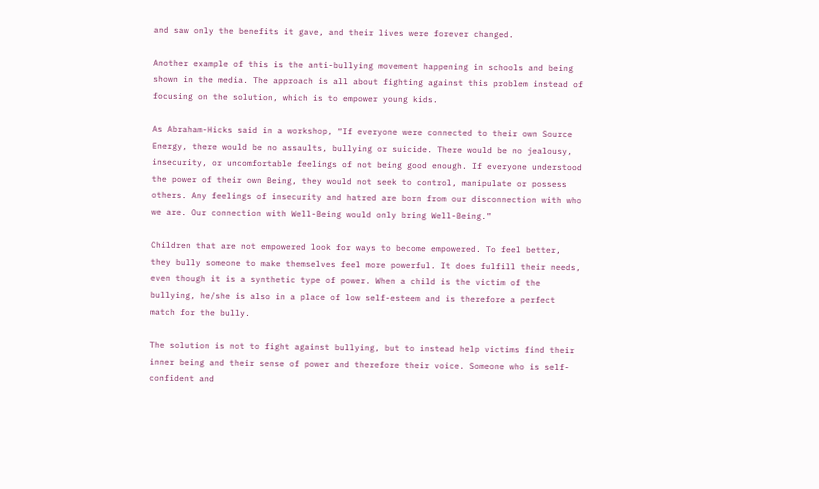and saw only the benefits it gave, and their lives were forever changed.

Another example of this is the anti-bullying movement happening in schools and being shown in the media. The approach is all about fighting against this problem instead of focusing on the solution, which is to empower young kids.

As Abraham-Hicks said in a workshop, “If everyone were connected to their own Source Energy, there would be no assaults, bullying or suicide. There would be no jealousy, insecurity, or uncomfortable feelings of not being good enough. If everyone understood the power of their own Being, they would not seek to control, manipulate or possess others. Any feelings of insecurity and hatred are born from our disconnection with who we are. Our connection with Well-Being would only bring Well-Being.”

Children that are not empowered look for ways to become empowered. To feel better, they bully someone to make themselves feel more powerful. It does fulfill their needs, even though it is a synthetic type of power. When a child is the victim of the bullying, he/she is also in a place of low self-esteem and is therefore a perfect match for the bully.

The solution is not to fight against bullying, but to instead help victims find their inner being and their sense of power and therefore their voice. Someone who is self-confident and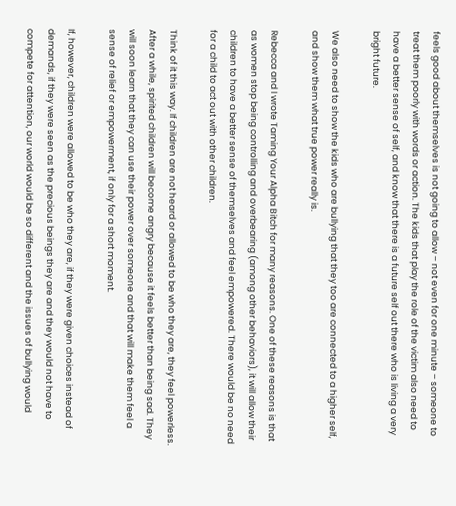feels good about themselves is not going to allow – not even for one minute – someone to treat them poorly with words or action. The kids that play the role of the victim also need to have a better sense of self, and know that there is a future self out there who is living a very bright future.

We also need to show the kids who are bullying that they too are connected to a higher self, and show them what true power really is.

Rebecca and I wrote Taming Your Alpha Bitch for many reasons. One of these reasons is that as women stop being controlling and overbearing (among other behaviors), it will allow their children to have a better sense of themselves and feel empowered. There would be no need for a child to act out with other children.

Think of it this way. If children are not heard or allowed to be who they are, they feel powerless. After a while, spirited children will become angry because it feels better than being sad. They will soon learn that they can use their power over someone and that will make them feel a sense of relief or empowerment, if only for a short moment.

If, however, children were allowed to be who they are, if they were given choices instead of demands, if they were seen as the precious beings they are and they would not have to compete for attention, our world would be so different and the issues of bullying would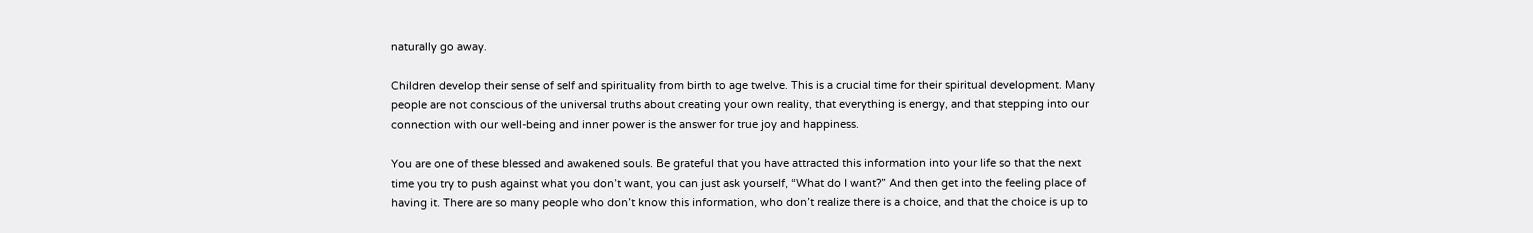naturally go away.

Children develop their sense of self and spirituality from birth to age twelve. This is a crucial time for their spiritual development. Many people are not conscious of the universal truths about creating your own reality, that everything is energy, and that stepping into our connection with our well-being and inner power is the answer for true joy and happiness.

You are one of these blessed and awakened souls. Be grateful that you have attracted this information into your life so that the next time you try to push against what you don’t want, you can just ask yourself, “What do I want?” And then get into the feeling place of having it. There are so many people who don’t know this information, who don’t realize there is a choice, and that the choice is up to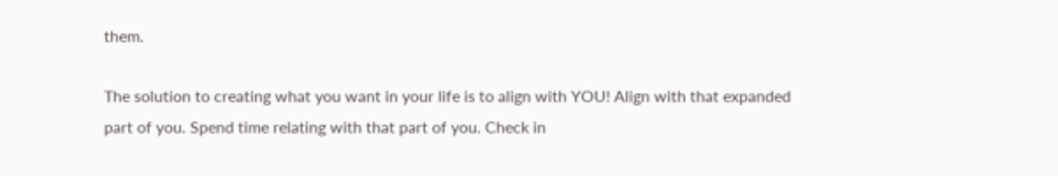them.

The solution to creating what you want in your life is to align with YOU! Align with that expanded part of you. Spend time relating with that part of you. Check in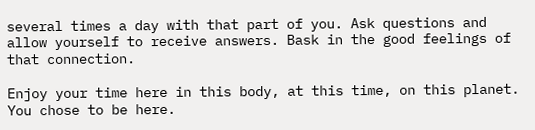several times a day with that part of you. Ask questions and allow yourself to receive answers. Bask in the good feelings of that connection.

Enjoy your time here in this body, at this time, on this planet. You chose to be here.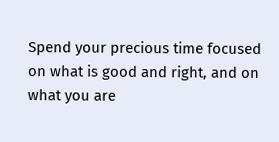Spend your precious time focused on what is good and right, and on what you are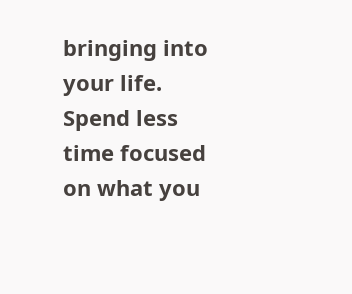bringing into your life. Spend less time focused on what you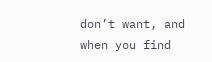don’t want, and when you find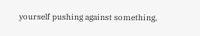yourself pushing against something,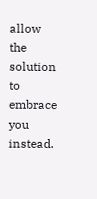allow the solution to embrace you instead.